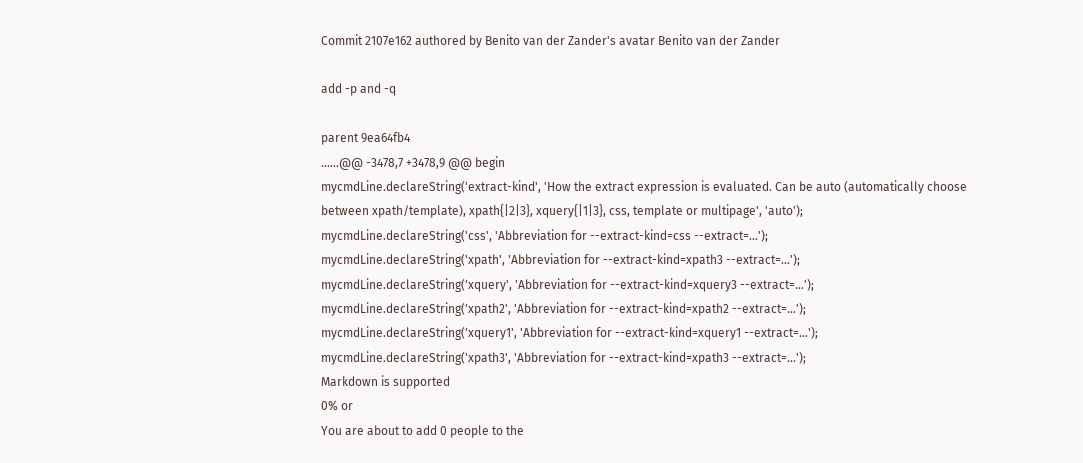Commit 2107e162 authored by Benito van der Zander's avatar Benito van der Zander

add -p and -q

parent 9ea64fb4
......@@ -3478,7 +3478,9 @@ begin
mycmdLine.declareString('extract-kind', 'How the extract expression is evaluated. Can be auto (automatically choose between xpath/template), xpath{|2|3}, xquery{|1|3}, css, template or multipage', 'auto');
mycmdLine.declareString('css', 'Abbreviation for --extract-kind=css --extract=...');
mycmdLine.declareString('xpath', 'Abbreviation for --extract-kind=xpath3 --extract=...');
mycmdLine.declareString('xquery', 'Abbreviation for --extract-kind=xquery3 --extract=...');
mycmdLine.declareString('xpath2', 'Abbreviation for --extract-kind=xpath2 --extract=...');
mycmdLine.declareString('xquery1', 'Abbreviation for --extract-kind=xquery1 --extract=...');
mycmdLine.declareString('xpath3', 'Abbreviation for --extract-kind=xpath3 --extract=...');
Markdown is supported
0% or
You are about to add 0 people to the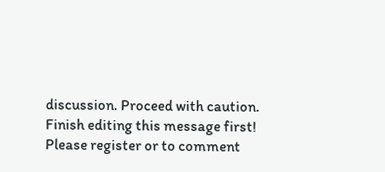discussion. Proceed with caution.
Finish editing this message first!
Please register or to comment